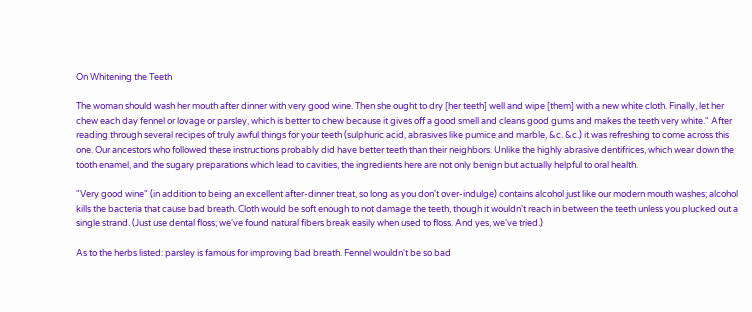On Whitening the Teeth

The woman should wash her mouth after dinner with very good wine. Then she ought to dry [her teeth] well and wipe [them] with a new white cloth. Finally, let her chew each day fennel or lovage or parsley, which is better to chew because it gives off a good smell and cleans good gums and makes the teeth very white." After reading through several recipes of truly awful things for your teeth (sulphuric acid, abrasives like pumice and marble, &c. &c.) it was refreshing to come across this one. Our ancestors who followed these instructions probably did have better teeth than their neighbors. Unlike the highly abrasive dentifrices, which wear down the tooth enamel, and the sugary preparations which lead to cavities, the ingredients here are not only benign but actually helpful to oral health.

"Very good wine" (in addition to being an excellent after-dinner treat, so long as you don't over-indulge) contains alcohol just like our modern mouth washes; alcohol kills the bacteria that cause bad breath. Cloth would be soft enough to not damage the teeth, though it wouldn't reach in between the teeth unless you plucked out a single strand. (Just use dental floss; we've found natural fibers break easily when used to floss. And yes, we've tried.)

As to the herbs listed: parsley is famous for improving bad breath. Fennel wouldn't be so bad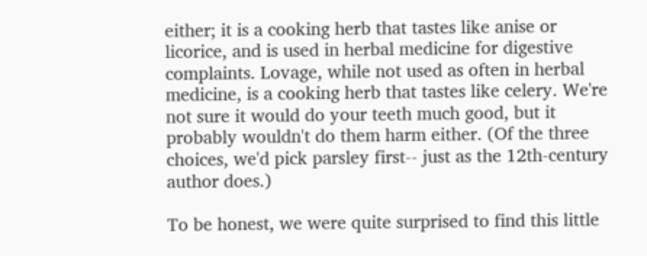either; it is a cooking herb that tastes like anise or licorice, and is used in herbal medicine for digestive complaints. Lovage, while not used as often in herbal medicine, is a cooking herb that tastes like celery. We're not sure it would do your teeth much good, but it probably wouldn't do them harm either. (Of the three choices, we'd pick parsley first-- just as the 12th-century author does.)

To be honest, we were quite surprised to find this little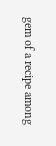gem of a recipe among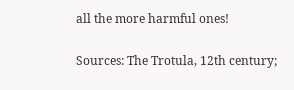all the more harmful ones!

Sources: The Trotula, 12th century;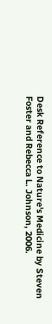Desk Reference to Nature's Medicine by Steven Foster and Rebecca L. Johnson, 2006.